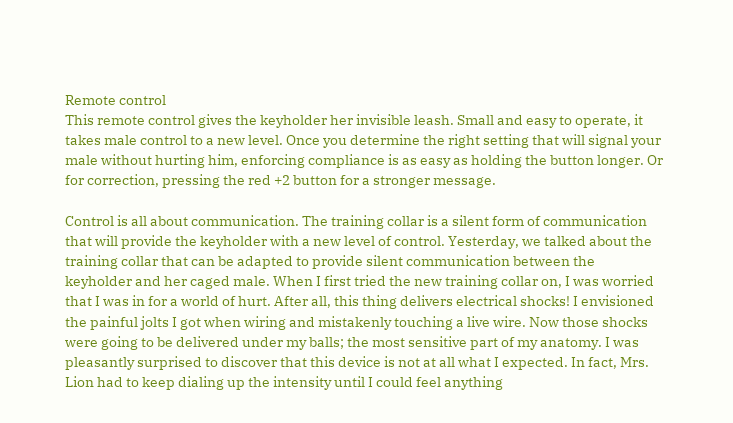Remote control
This remote control gives the keyholder her invisible leash. Small and easy to operate, it takes male control to a new level. Once you determine the right setting that will signal your male without hurting him, enforcing compliance is as easy as holding the button longer. Or for correction, pressing the red +2 button for a stronger message.

Control is all about communication. The training collar is a silent form of communication that will provide the keyholder with a new level of control. Yesterday, we talked about the training collar that can be adapted to provide silent communication between the keyholder and her caged male. When I first tried the new training collar on, I was worried that I was in for a world of hurt. After all, this thing delivers electrical shocks! I envisioned the painful jolts I got when wiring and mistakenly touching a live wire. Now those shocks were going to be delivered under my balls; the most sensitive part of my anatomy. I was pleasantly surprised to discover that this device is not at all what I expected. In fact, Mrs. Lion had to keep dialing up the intensity until I could feel anything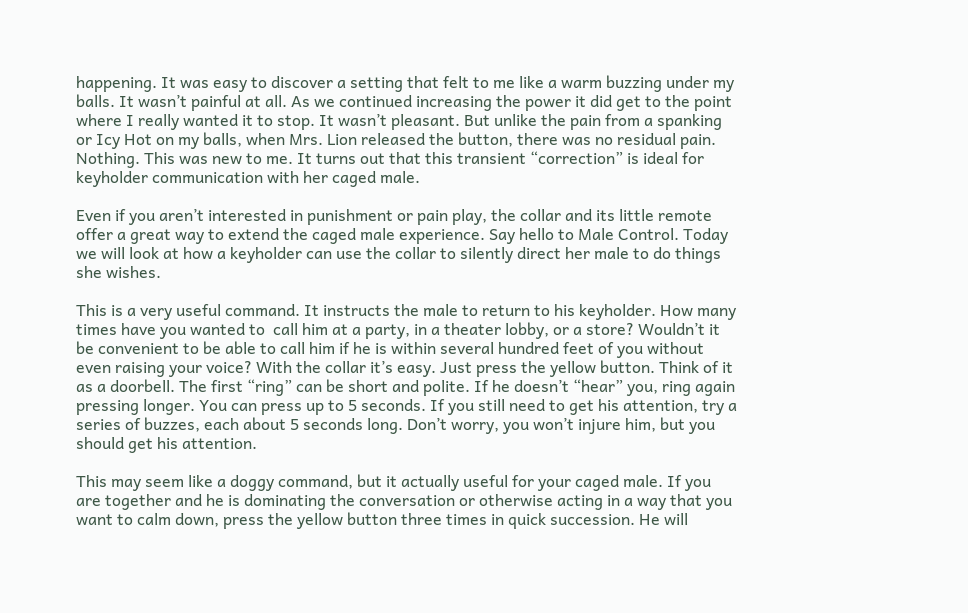happening. It was easy to discover a setting that felt to me like a warm buzzing under my balls. It wasn’t painful at all. As we continued increasing the power it did get to the point where I really wanted it to stop. It wasn’t pleasant. But unlike the pain from a spanking or Icy Hot on my balls, when Mrs. Lion released the button, there was no residual pain. Nothing. This was new to me. It turns out that this transient “correction” is ideal for keyholder communication with her caged male.

Even if you aren’t interested in punishment or pain play, the collar and its little remote offer a great way to extend the caged male experience. Say hello to Male Control. Today we will look at how a keyholder can use the collar to silently direct her male to do things she wishes.

This is a very useful command. It instructs the male to return to his keyholder. How many times have you wanted to  call him at a party, in a theater lobby, or a store? Wouldn’t it be convenient to be able to call him if he is within several hundred feet of you without even raising your voice? With the collar it’s easy. Just press the yellow button. Think of it as a doorbell. The first “ring” can be short and polite. If he doesn’t “hear” you, ring again pressing longer. You can press up to 5 seconds. If you still need to get his attention, try a series of buzzes, each about 5 seconds long. Don’t worry, you won’t injure him, but you should get his attention.

This may seem like a doggy command, but it actually useful for your caged male. If you are together and he is dominating the conversation or otherwise acting in a way that you want to calm down, press the yellow button three times in quick succession. He will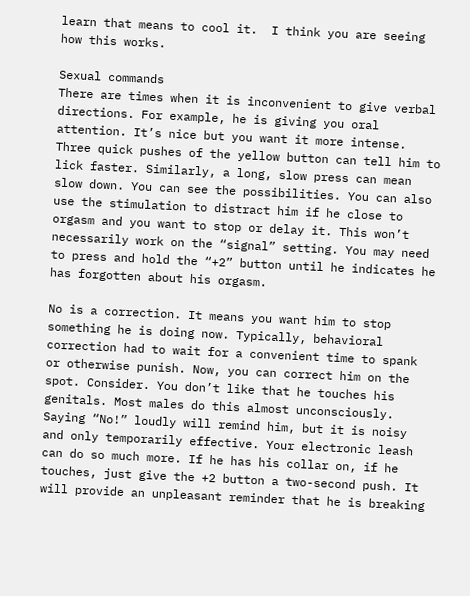learn that means to cool it.  I think you are seeing how this works.

Sexual commands
There are times when it is inconvenient to give verbal directions. For example, he is giving you oral attention. It’s nice but you want it more intense. Three quick pushes of the yellow button can tell him to lick faster. Similarly, a long, slow press can mean slow down. You can see the possibilities. You can also use the stimulation to distract him if he close to orgasm and you want to stop or delay it. This won’t necessarily work on the “signal” setting. You may need to press and hold the “+2” button until he indicates he has forgotten about his orgasm.

No is a correction. It means you want him to stop something he is doing now. Typically, behavioral correction had to wait for a convenient time to spank or otherwise punish. Now, you can correct him on the spot. Consider. You don’t like that he touches his genitals. Most males do this almost unconsciously. Saying “No!” loudly will remind him, but it is noisy and only temporarily effective. Your electronic leash can do so much more. If he has his collar on, if he touches, just give the +2 button a two-second push. It will provide an unpleasant reminder that he is breaking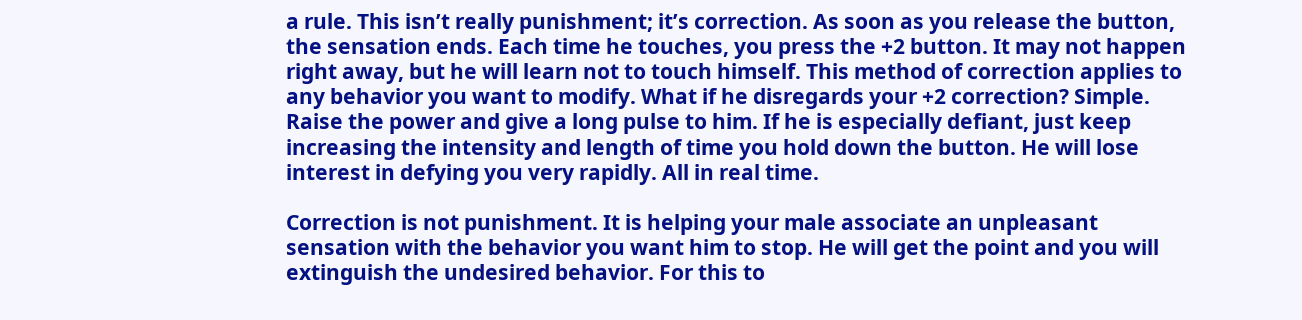a rule. This isn’t really punishment; it’s correction. As soon as you release the button, the sensation ends. Each time he touches, you press the +2 button. It may not happen right away, but he will learn not to touch himself. This method of correction applies to any behavior you want to modify. What if he disregards your +2 correction? Simple. Raise the power and give a long pulse to him. If he is especially defiant, just keep increasing the intensity and length of time you hold down the button. He will lose interest in defying you very rapidly. All in real time.

Correction is not punishment. It is helping your male associate an unpleasant sensation with the behavior you want him to stop. He will get the point and you will extinguish the undesired behavior. For this to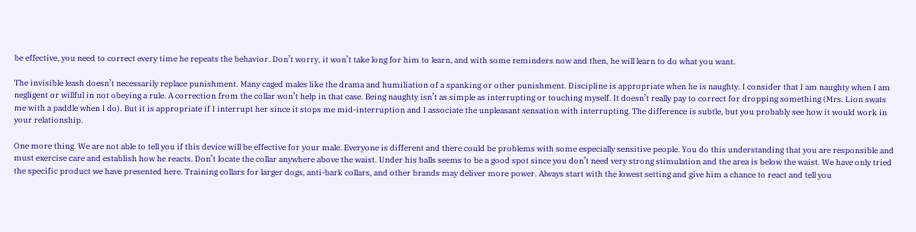be effective, you need to correct every time he repeats the behavior. Don’t worry, it won’t take long for him to learn, and with some reminders now and then, he will learn to do what you want.

The invisible leash doesn’t necessarily replace punishment. Many caged males like the drama and humiliation of a spanking or other punishment. Discipline is appropriate when he is naughty. I consider that I am naughty when I am negligent or willful in not obeying a rule. A correction from the collar won’t help in that case. Being naughty isn’t as simple as interrupting or touching myself. It doesn’t really pay to correct for dropping something (Mrs. Lion swats me with a paddle when I do). But it is appropriate if I interrupt her since it stops me mid-interruption and I associate the unpleasant sensation with interrupting. The difference is subtle, but you probably see how it would work in your relationship.

One more thing. We are not able to tell you if this device will be effective for your male. Everyone is different and there could be problems with some especially sensitive people. You do this understanding that you are responsible and must exercise care and establish how he reacts. Don’t locate the collar anywhere above the waist. Under his balls seems to be a good spot since you don’t need very strong stimulation and the area is below the waist. We have only tried the specific product we have presented here. Training collars for larger dogs, anti-bark collars, and other brands may deliver more power. Always start with the lowest setting and give him a chance to react and tell you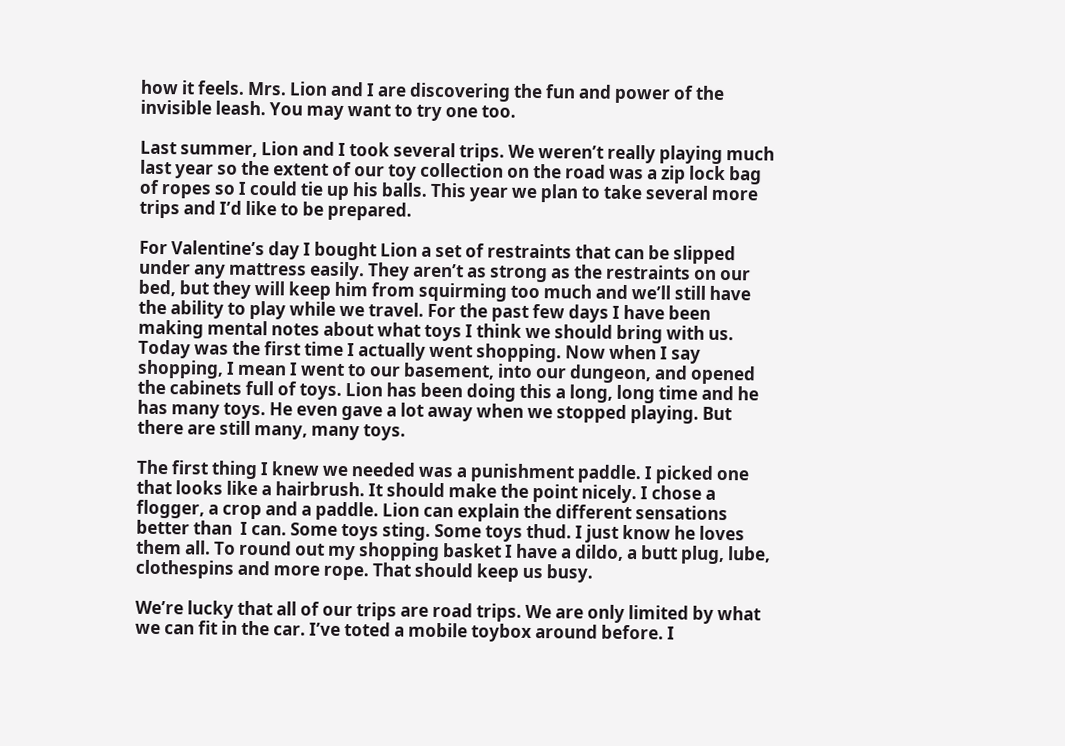how it feels. Mrs. Lion and I are discovering the fun and power of the invisible leash. You may want to try one too.

Last summer, Lion and I took several trips. We weren’t really playing much last year so the extent of our toy collection on the road was a zip lock bag of ropes so I could tie up his balls. This year we plan to take several more trips and I’d like to be prepared.

For Valentine’s day I bought Lion a set of restraints that can be slipped under any mattress easily. They aren’t as strong as the restraints on our bed, but they will keep him from squirming too much and we’ll still have the ability to play while we travel. For the past few days I have been making mental notes about what toys I think we should bring with us. Today was the first time I actually went shopping. Now when I say shopping, I mean I went to our basement, into our dungeon, and opened the cabinets full of toys. Lion has been doing this a long, long time and he has many toys. He even gave a lot away when we stopped playing. But there are still many, many toys.

The first thing I knew we needed was a punishment paddle. I picked one that looks like a hairbrush. It should make the point nicely. I chose a flogger, a crop and a paddle. Lion can explain the different sensations better than  I can. Some toys sting. Some toys thud. I just know he loves them all. To round out my shopping basket I have a dildo, a butt plug, lube, clothespins and more rope. That should keep us busy.

We’re lucky that all of our trips are road trips. We are only limited by what we can fit in the car. I’ve toted a mobile toybox around before. I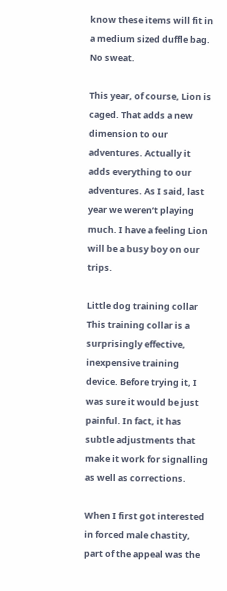know these items will fit in a medium sized duffle bag. No sweat.

This year, of course, Lion is caged. That adds a new dimension to our adventures. Actually it adds everything to our adventures. As I said, last year we weren’t playing much. I have a feeling Lion will be a busy boy on our trips.

Little dog training collar
This training collar is a surprisingly effective, inexpensive training device. Before trying it, I was sure it would be just painful. In fact, it has subtle adjustments that make it work for signalling as well as corrections.

When I first got interested in forced male chastity, part of the appeal was the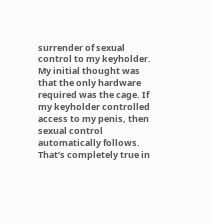surrender of sexual control to my keyholder. My initial thought was that the only hardware required was the cage. If my keyholder controlled access to my penis, then sexual control automatically follows. That’s completely true in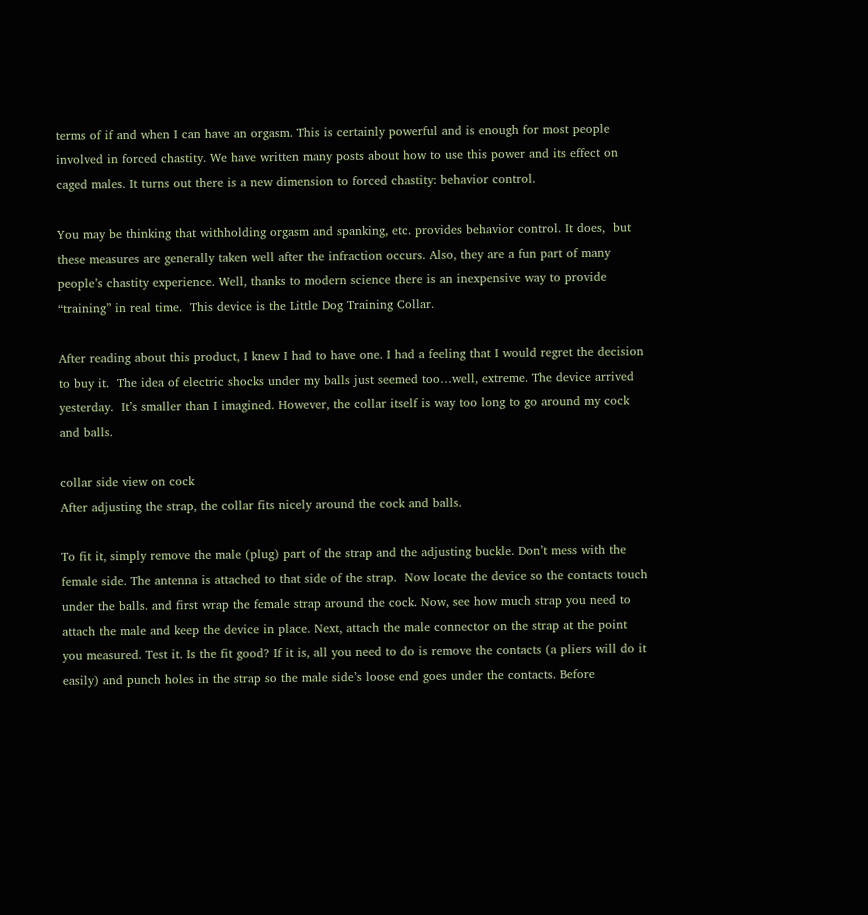terms of if and when I can have an orgasm. This is certainly powerful and is enough for most people involved in forced chastity. We have written many posts about how to use this power and its effect on caged males. It turns out there is a new dimension to forced chastity: behavior control.

You may be thinking that withholding orgasm and spanking, etc. provides behavior control. It does,  but these measures are generally taken well after the infraction occurs. Also, they are a fun part of many people’s chastity experience. Well, thanks to modern science there is an inexpensive way to provide “training” in real time.  This device is the Little Dog Training Collar.

After reading about this product, I knew I had to have one. I had a feeling that I would regret the decision to buy it.  The idea of electric shocks under my balls just seemed too…well, extreme. The device arrived yesterday.  It’s smaller than I imagined. However, the collar itself is way too long to go around my cock and balls.

collar side view on cock
After adjusting the strap, the collar fits nicely around the cock and balls.

To fit it, simply remove the male (plug) part of the strap and the adjusting buckle. Don’t mess with the female side. The antenna is attached to that side of the strap.  Now locate the device so the contacts touch under the balls. and first wrap the female strap around the cock. Now, see how much strap you need to attach the male and keep the device in place. Next, attach the male connector on the strap at the point you measured. Test it. Is the fit good? If it is, all you need to do is remove the contacts (a pliers will do it easily) and punch holes in the strap so the male side’s loose end goes under the contacts. Before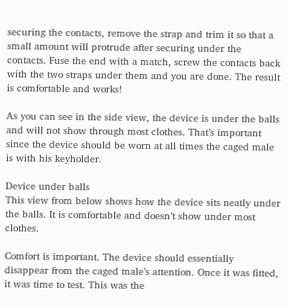securing the contacts, remove the strap and trim it so that a small amount will protrude after securing under the contacts. Fuse the end with a match, screw the contacts back with the two straps under them and you are done. The result is comfortable and works!

As you can see in the side view, the device is under the balls and will not show through most clothes. That’s important since the device should be worn at all times the caged male is with his keyholder.

Device under balls
This view from below shows how the device sits neatly under the balls. It is comfortable and doesn’t show under most clothes.

Comfort is important. The device should essentially disappear from the caged male’s attention. Once it was fitted, it was time to test. This was the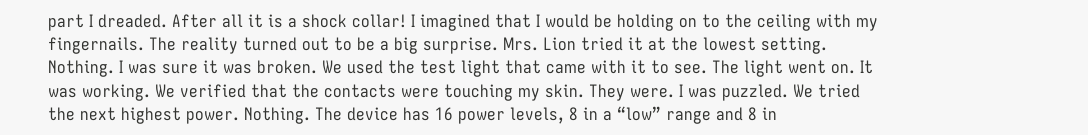part I dreaded. After all it is a shock collar! I imagined that I would be holding on to the ceiling with my fingernails. The reality turned out to be a big surprise. Mrs. Lion tried it at the lowest setting. Nothing. I was sure it was broken. We used the test light that came with it to see. The light went on. It was working. We verified that the contacts were touching my skin. They were. I was puzzled. We tried the next highest power. Nothing. The device has 16 power levels, 8 in a “low” range and 8 in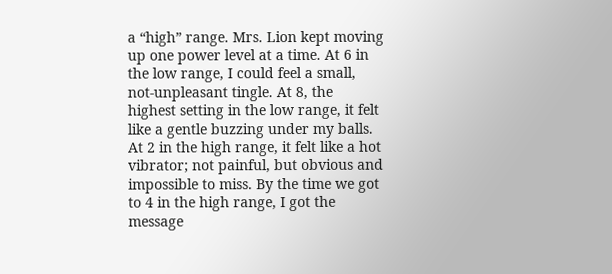a “high” range. Mrs. Lion kept moving up one power level at a time. At 6 in the low range, I could feel a small, not-unpleasant tingle. At 8, the highest setting in the low range, it felt like a gentle buzzing under my balls. At 2 in the high range, it felt like a hot vibrator; not painful, but obvious and impossible to miss. By the time we got to 4 in the high range, I got the message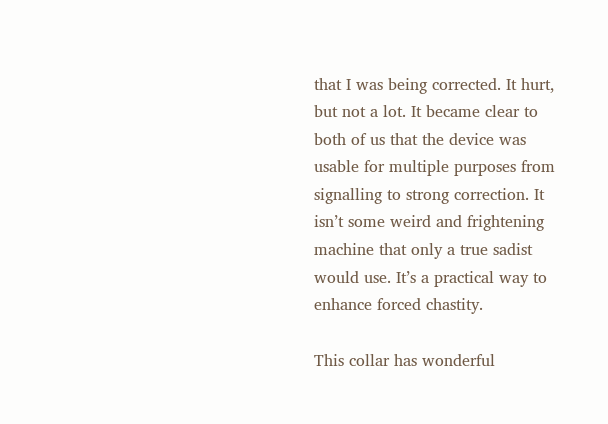that I was being corrected. It hurt, but not a lot. It became clear to both of us that the device was usable for multiple purposes from signalling to strong correction. It isn’t some weird and frightening machine that only a true sadist would use. It’s a practical way to enhance forced chastity.

This collar has wonderful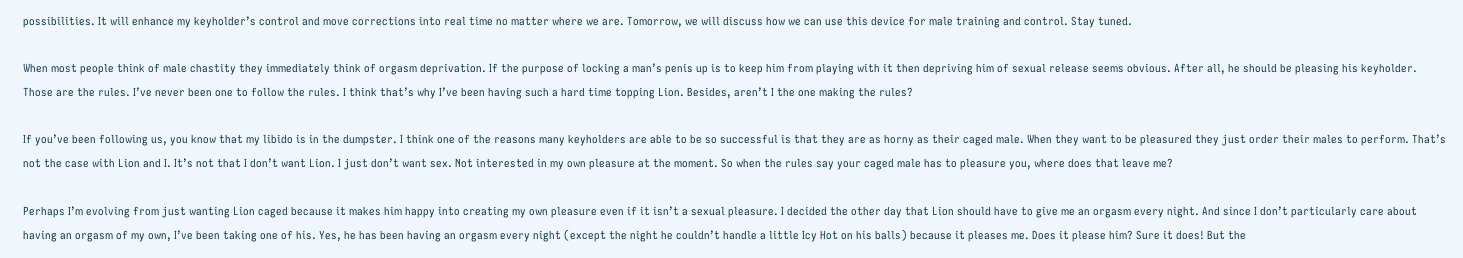possibilities. It will enhance my keyholder’s control and move corrections into real time no matter where we are. Tomorrow, we will discuss how we can use this device for male training and control. Stay tuned.

When most people think of male chastity they immediately think of orgasm deprivation. If the purpose of locking a man’s penis up is to keep him from playing with it then depriving him of sexual release seems obvious. After all, he should be pleasing his keyholder. Those are the rules. I’ve never been one to follow the rules. I think that’s why I’ve been having such a hard time topping Lion. Besides, aren’t I the one making the rules?

If you’ve been following us, you know that my libido is in the dumpster. I think one of the reasons many keyholders are able to be so successful is that they are as horny as their caged male. When they want to be pleasured they just order their males to perform. That’s not the case with Lion and I. It’s not that I don’t want Lion. I just don’t want sex. Not interested in my own pleasure at the moment. So when the rules say your caged male has to pleasure you, where does that leave me?

Perhaps I’m evolving from just wanting Lion caged because it makes him happy into creating my own pleasure even if it isn’t a sexual pleasure. I decided the other day that Lion should have to give me an orgasm every night. And since I don’t particularly care about having an orgasm of my own, I’ve been taking one of his. Yes, he has been having an orgasm every night (except the night he couldn’t handle a little Icy Hot on his balls) because it pleases me. Does it please him? Sure it does! But the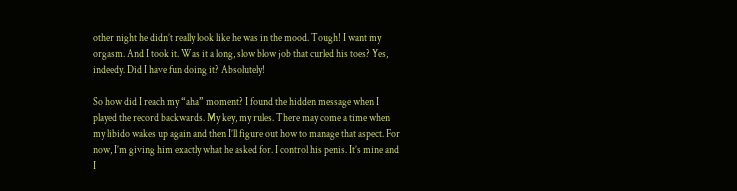other night he didn’t really look like he was in the mood. Tough! I want my orgasm. And I took it. Was it a long, slow blow job that curled his toes? Yes, indeedy. Did I have fun doing it? Absolutely!

So how did I reach my “aha” moment? I found the hidden message when I played the record backwards. My key, my rules. There may come a time when my libido wakes up again and then I’ll figure out how to manage that aspect. For now, I’m giving him exactly what he asked for. I control his penis. It’s mine and I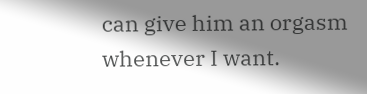can give him an orgasm whenever I want.